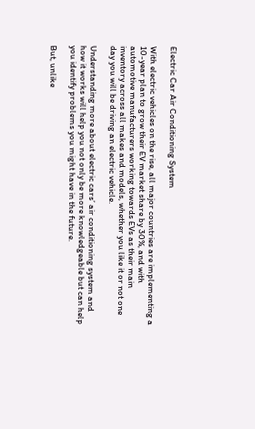Electric Car Air Conditioning System

With electric vehicles on the rise, all major countries are implementing a 10-year plan to grow their EV market share by 30%, and with automotive manufacturers working towards EVs as their main inventory across all makes and models, whether you like it or not one day you will be driving an electric vehicle.

Understanding more about electric cars’ air conditioning system and how it works will help you not only be more knowledgeable but can help you identify problems you might have in the future.

But, unlike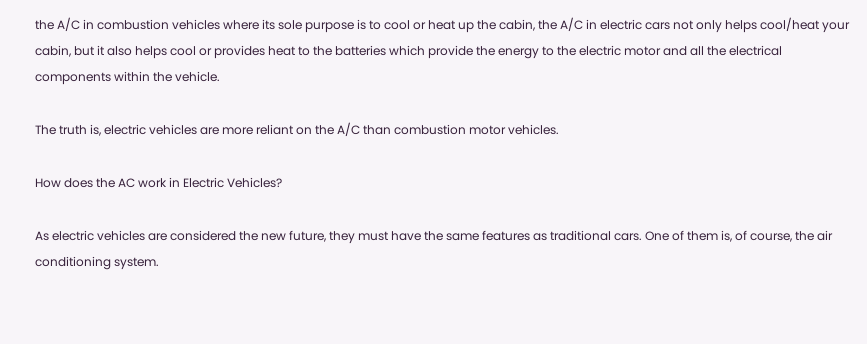the A/C in combustion vehicles where its sole purpose is to cool or heat up the cabin, the A/C in electric cars not only helps cool/heat your cabin, but it also helps cool or provides heat to the batteries which provide the energy to the electric motor and all the electrical components within the vehicle.

The truth is, electric vehicles are more reliant on the A/C than combustion motor vehicles.

How does the AC work in Electric Vehicles?

As electric vehicles are considered the new future, they must have the same features as traditional cars. One of them is, of course, the air conditioning system.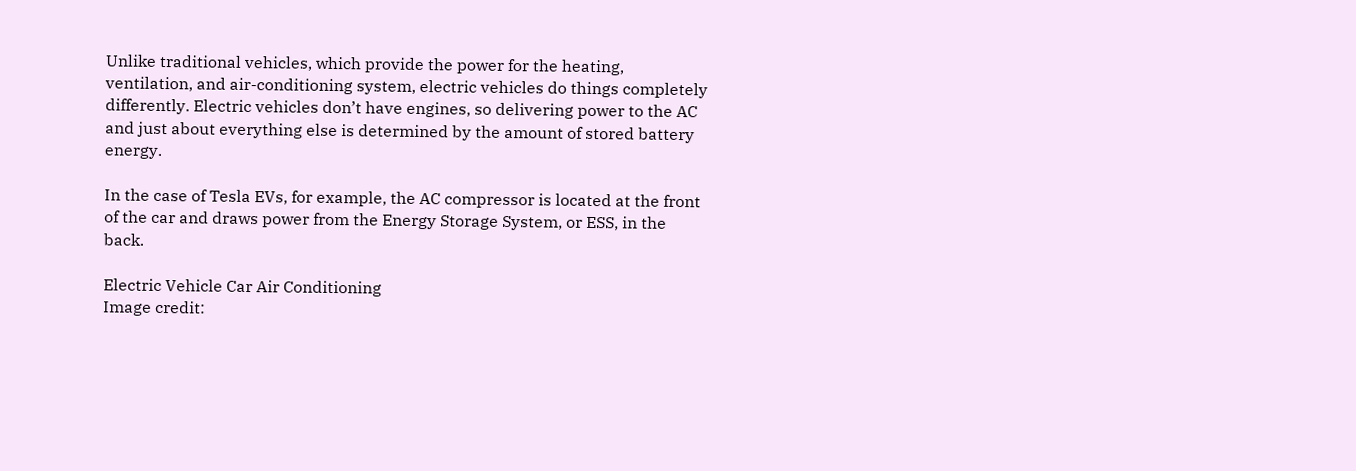Unlike traditional vehicles, which provide the power for the heating, ventilation, and air-conditioning system, electric vehicles do things completely differently. Electric vehicles don’t have engines, so delivering power to the AC and just about everything else is determined by the amount of stored battery energy.

In the case of Tesla EVs, for example, the AC compressor is located at the front of the car and draws power from the Energy Storage System, or ESS, in the back.

Electric Vehicle Car Air Conditioning
Image credit: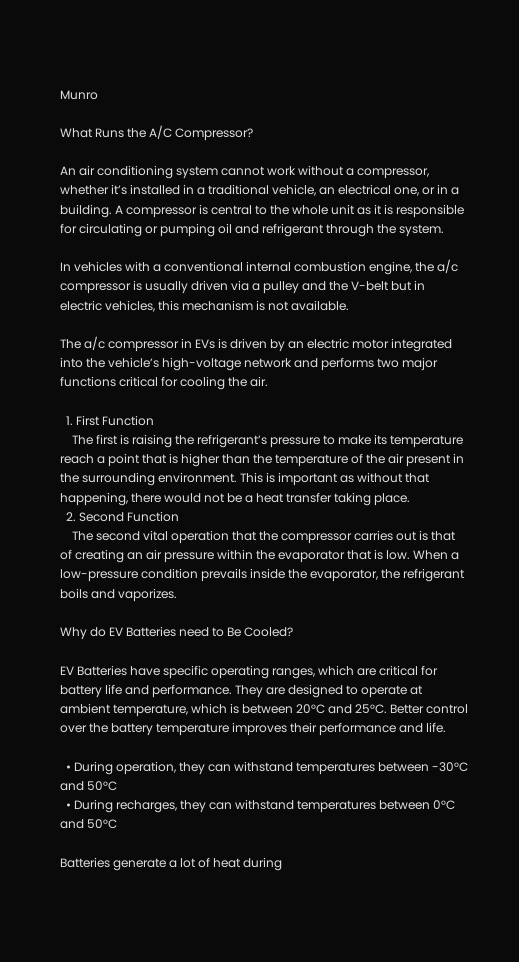Munro

What Runs the A/C Compressor?

An air conditioning system cannot work without a compressor, whether it’s installed in a traditional vehicle, an electrical one, or in a building. A compressor is central to the whole unit as it is responsible for circulating or pumping oil and refrigerant through the system.

In vehicles with a conventional internal combustion engine, the a/c compressor is usually driven via a pulley and the V-belt but in electric vehicles, this mechanism is not available.

The a/c compressor in EVs is driven by an electric motor integrated into the vehicle’s high-voltage network and performs two major functions critical for cooling the air.

  1. First Function
    The first is raising the refrigerant’s pressure to make its temperature reach a point that is higher than the temperature of the air present in the surrounding environment. This is important as without that happening, there would not be a heat transfer taking place.
  2. Second Function
    The second vital operation that the compressor carries out is that of creating an air pressure within the evaporator that is low. When a low-pressure condition prevails inside the evaporator, the refrigerant boils and vaporizes.

Why do EV Batteries need to Be Cooled?

EV Batteries have specific operating ranges, which are critical for battery life and performance. They are designed to operate at ambient temperature, which is between 20°C and 25°C. Better control over the battery temperature improves their performance and life.

  • During operation, they can withstand temperatures between -30°C and 50°C
  • During recharges, they can withstand temperatures between 0°C and 50°C

Batteries generate a lot of heat during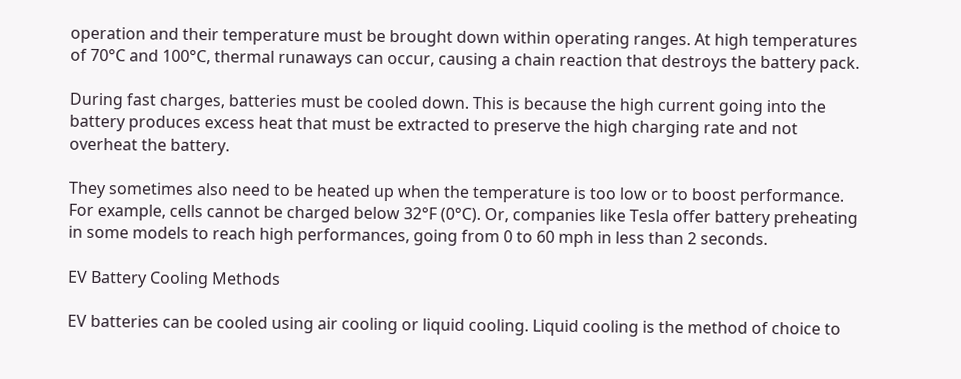operation and their temperature must be brought down within operating ranges. At high temperatures of 70°C and 100°C, thermal runaways can occur, causing a chain reaction that destroys the battery pack.

During fast charges, batteries must be cooled down. This is because the high current going into the battery produces excess heat that must be extracted to preserve the high charging rate and not overheat the battery.

They sometimes also need to be heated up when the temperature is too low or to boost performance. For example, cells cannot be charged below 32°F (0°C). Or, companies like Tesla offer battery preheating in some models to reach high performances, going from 0 to 60 mph in less than 2 seconds.

EV Battery Cooling Methods

EV batteries can be cooled using air cooling or liquid cooling. Liquid cooling is the method of choice to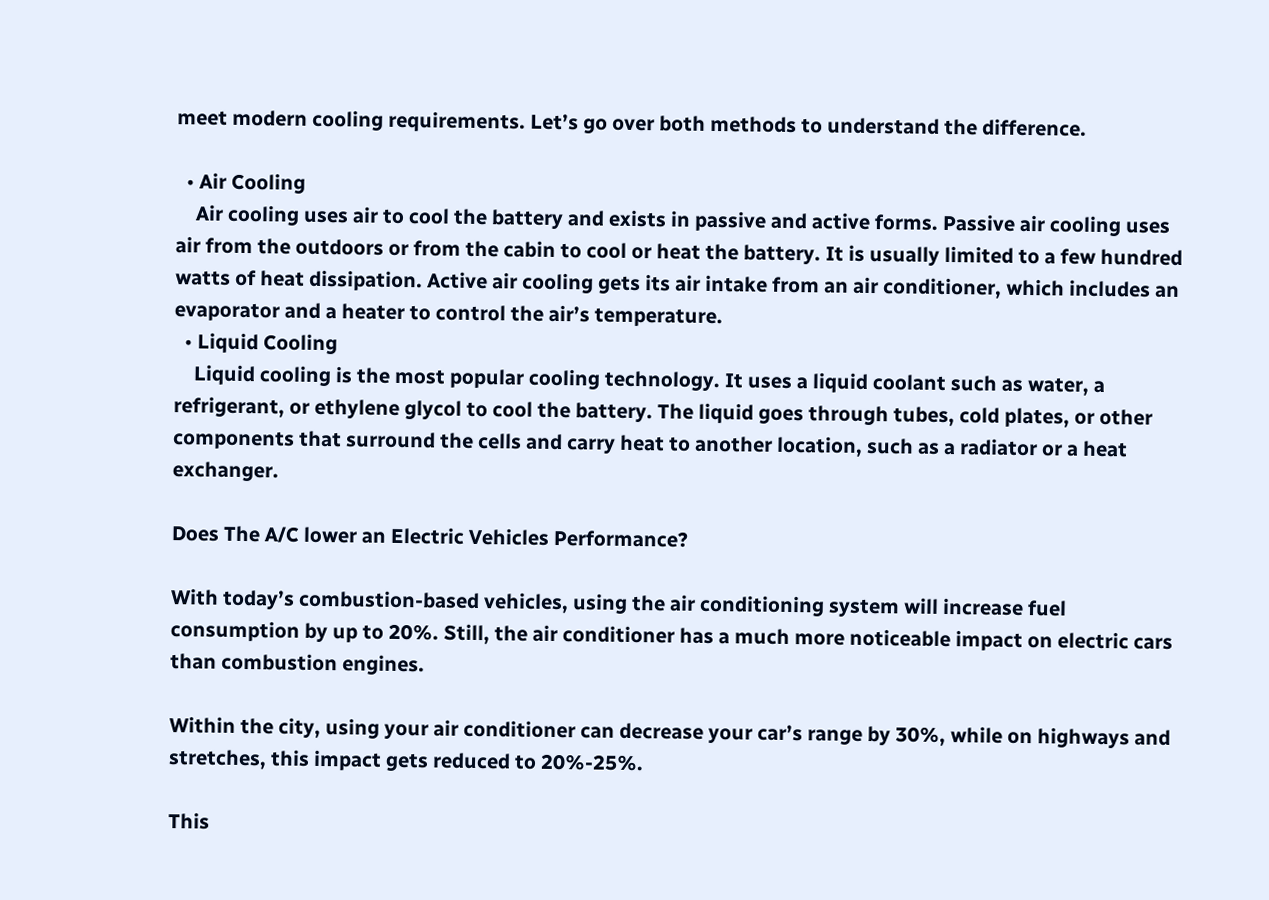meet modern cooling requirements. Let’s go over both methods to understand the difference.

  • Air Cooling
    Air cooling uses air to cool the battery and exists in passive and active forms. Passive air cooling uses air from the outdoors or from the cabin to cool or heat the battery. It is usually limited to a few hundred watts of heat dissipation. Active air cooling gets its air intake from an air conditioner, which includes an evaporator and a heater to control the air’s temperature.
  • Liquid Cooling
    Liquid cooling is the most popular cooling technology. It uses a liquid coolant such as water, a refrigerant, or ethylene glycol to cool the battery. The liquid goes through tubes, cold plates, or other components that surround the cells and carry heat to another location, such as a radiator or a heat exchanger.

Does The A/C lower an Electric Vehicles Performance?

With today’s combustion-based vehicles, using the air conditioning system will increase fuel consumption by up to 20%. Still, the air conditioner has a much more noticeable impact on electric cars than combustion engines.

Within the city, using your air conditioner can decrease your car’s range by 30%, while on highways and stretches, this impact gets reduced to 20%-25%.

This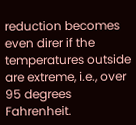reduction becomes even direr if the temperatures outside are extreme, i.e., over 95 degrees Fahrenheit.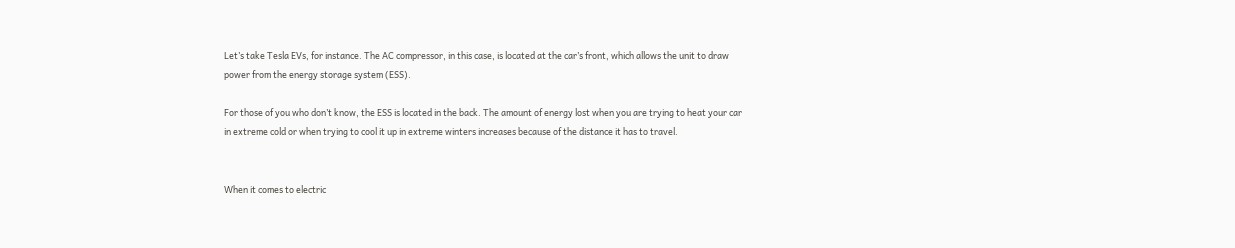Let’s take Tesla EVs, for instance. The AC compressor, in this case, is located at the car’s front, which allows the unit to draw power from the energy storage system (ESS).

For those of you who don’t know, the ESS is located in the back. The amount of energy lost when you are trying to heat your car in extreme cold or when trying to cool it up in extreme winters increases because of the distance it has to travel.


When it comes to electric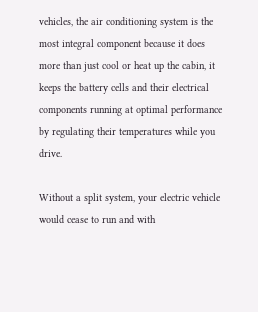vehicles, the air conditioning system is the most integral component because it does more than just cool or heat up the cabin, it keeps the battery cells and their electrical components running at optimal performance by regulating their temperatures while you drive.

Without a split system, your electric vehicle would cease to run and with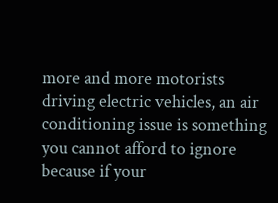more and more motorists driving electric vehicles, an air conditioning issue is something you cannot afford to ignore because if your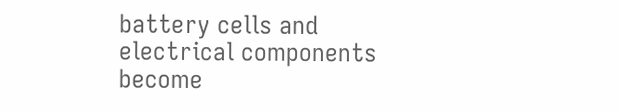battery cells and electrical components become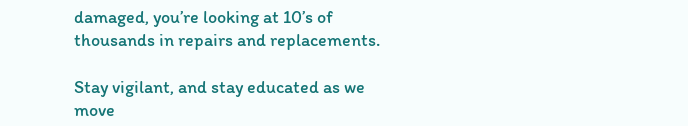damaged, you’re looking at 10’s of thousands in repairs and replacements.

Stay vigilant, and stay educated as we move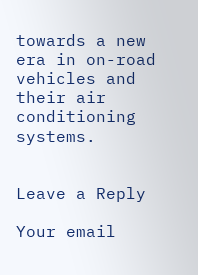towards a new era in on-road vehicles and their air conditioning systems.


Leave a Reply

Your email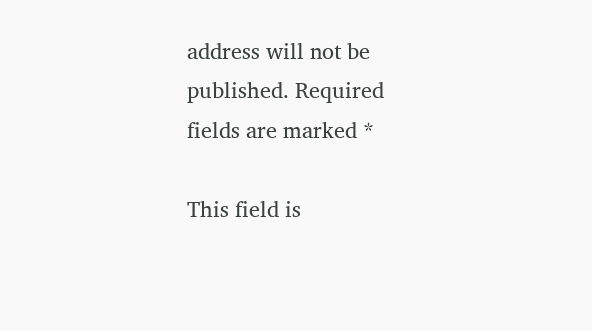address will not be published. Required fields are marked *

This field is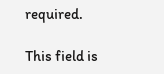required.

This field is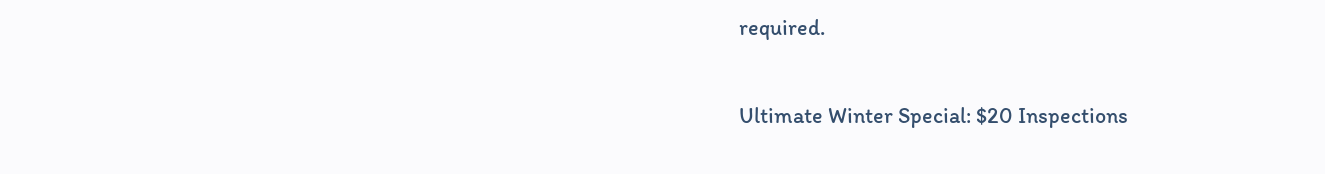required.

Ultimate Winter Special: $20 Inspections